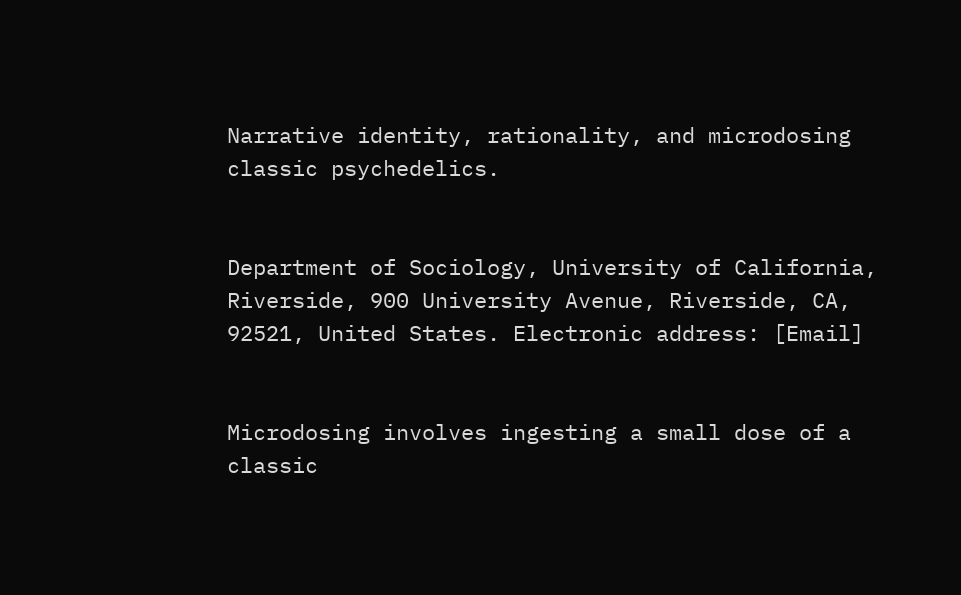Narrative identity, rationality, and microdosing classic psychedelics.


Department of Sociology, University of California, Riverside, 900 University Avenue, Riverside, CA, 92521, United States. Electronic address: [Email]


Microdosing involves ingesting a small dose of a classic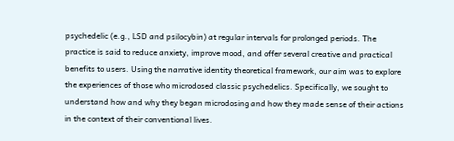psychedelic (e.g., LSD and psilocybin) at regular intervals for prolonged periods. The practice is said to reduce anxiety, improve mood, and offer several creative and practical benefits to users. Using the narrative identity theoretical framework, our aim was to explore the experiences of those who microdosed classic psychedelics. Specifically, we sought to understand how and why they began microdosing and how they made sense of their actions in the context of their conventional lives.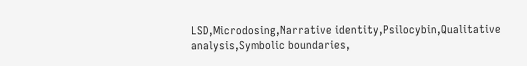LSD,Microdosing,Narrative identity,Psilocybin,Qualitative analysis,Symbolic boundaries,